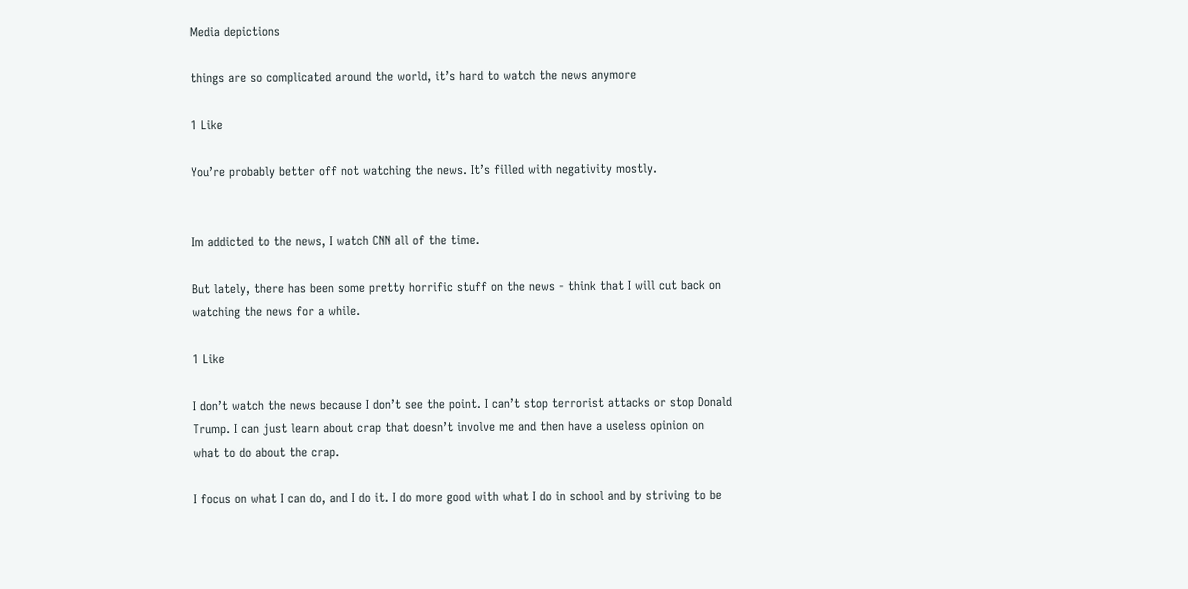Media depictions

things are so complicated around the world, it’s hard to watch the news anymore

1 Like

You’re probably better off not watching the news. It’s filled with negativity mostly.


Im addicted to the news, I watch CNN all of the time.

But lately, there has been some pretty horrific stuff on the news - think that I will cut back on watching the news for a while.

1 Like

I don’t watch the news because I don’t see the point. I can’t stop terrorist attacks or stop Donald Trump. I can just learn about crap that doesn’t involve me and then have a useless opinion on what to do about the crap.

I focus on what I can do, and I do it. I do more good with what I do in school and by striving to be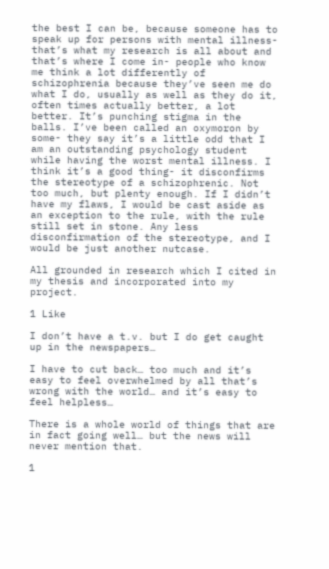the best I can be, because someone has to speak up for persons with mental illness- that’s what my research is all about and that’s where I come in- people who know me think a lot differently of schizophrenia because they’ve seen me do what I do, usually as well as they do it, often times actually better, a lot better. It’s punching stigma in the balls. I’ve been called an oxymoron by some- they say it’s a little odd that I am an outstanding psychology student while having the worst mental illness. I think it’s a good thing- it disconfirms the stereotype of a schizophrenic. Not too much, but plenty enough. If I didn’t have my flaws, I would be cast aside as an exception to the rule, with the rule still set in stone. Any less disconfirmation of the stereotype, and I would be just another nutcase.

All grounded in research which I cited in my thesis and incorporated into my project.

1 Like

I don’t have a t.v. but I do get caught up in the newspapers…

I have to cut back… too much and it’s easy to feel overwhelmed by all that’s wrong with the world… and it’s easy to feel helpless…

There is a whole world of things that are in fact going well… but the news will never mention that.

1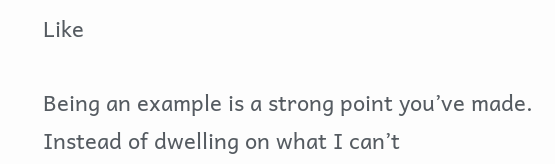Like

Being an example is a strong point you’ve made. Instead of dwelling on what I can’t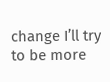change I’ll try to be more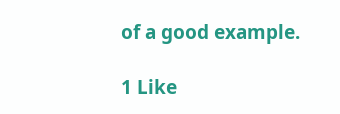of a good example.

1 Like